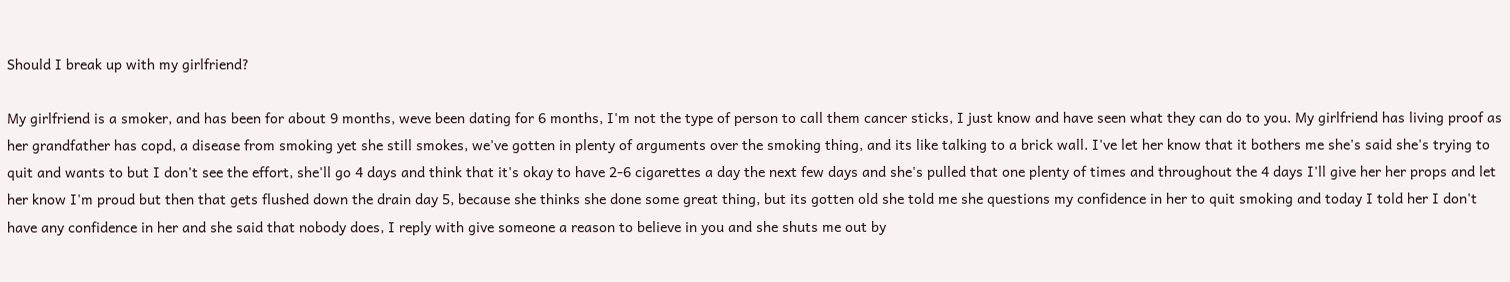Should I break up with my girlfriend?

My girlfriend is a smoker, and has been for about 9 months, weve been dating for 6 months, I'm not the type of person to call them cancer sticks, I just know and have seen what they can do to you. My girlfriend has living proof as her grandfather has copd, a disease from smoking yet she still smokes, we've gotten in plenty of arguments over the smoking thing, and its like talking to a brick wall. I've let her know that it bothers me she's said she's trying to quit and wants to but I don't see the effort, she'll go 4 days and think that it's okay to have 2-6 cigarettes a day the next few days and she's pulled that one plenty of times and throughout the 4 days I'll give her her props and let her know I'm proud but then that gets flushed down the drain day 5, because she thinks she done some great thing, but its gotten old she told me she questions my confidence in her to quit smoking and today I told her I don't have any confidence in her and she said that nobody does, I reply with give someone a reason to believe in you and she shuts me out by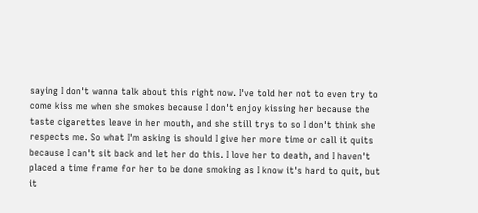saying I don't wanna talk about this right now. I've told her not to even try to come kiss me when she smokes because I don't enjoy kissing her because the taste cigarettes leave in her mouth, and she still trys to so I don't think she respects me. So what I'm asking is should I give her more time or call it quits because I can't sit back and let her do this. I love her to death, and I haven't placed a time frame for her to be done smoking as I know it's hard to quit, but it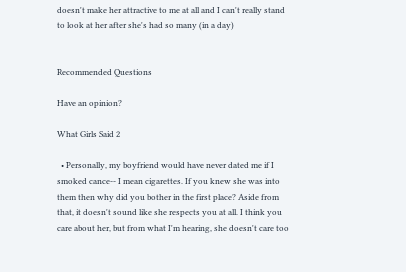doesn't make her attractive to me at all and I can't really stand to look at her after she's had so many (in a day)


Recommended Questions

Have an opinion?

What Girls Said 2

  • Personally, my boyfriend would have never dated me if I smoked cance-- I mean cigarettes. If you knew she was into them then why did you bother in the first place? Aside from that, it doesn't sound like she respects you at all. I think you care about her, but from what I'm hearing, she doesn't care too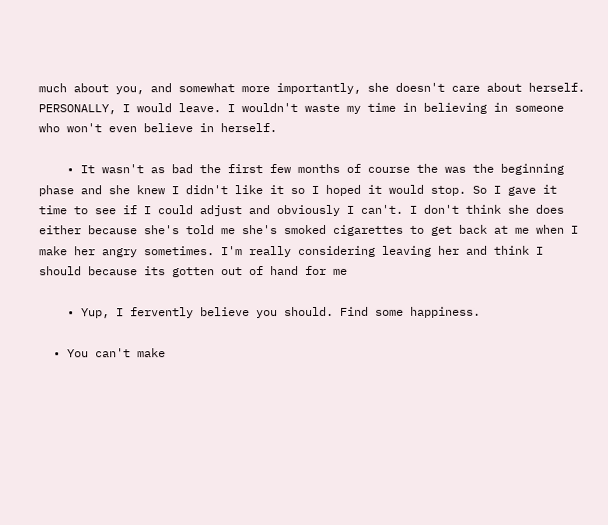much about you, and somewhat more importantly, she doesn't care about herself. PERSONALLY, I would leave. I wouldn't waste my time in believing in someone who won't even believe in herself.

    • It wasn't as bad the first few months of course the was the beginning phase and she knew I didn't like it so I hoped it would stop. So I gave it time to see if I could adjust and obviously I can't. I don't think she does either because she's told me she's smoked cigarettes to get back at me when I make her angry sometimes. I'm really considering leaving her and think I should because its gotten out of hand for me

    • Yup, I fervently believe you should. Find some happiness.

  • You can't make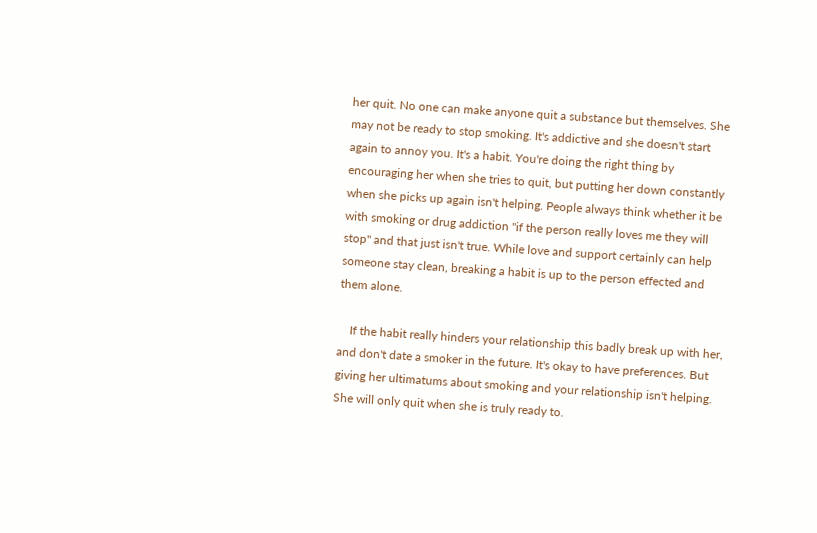her quit. No one can make anyone quit a substance but themselves. She may not be ready to stop smoking. It's addictive and she doesn't start again to annoy you. It's a habit. You're doing the right thing by encouraging her when she tries to quit, but putting her down constantly when she picks up again isn't helping. People always think whether it be with smoking or drug addiction "if the person really loves me they will stop" and that just isn't true. While love and support certainly can help someone stay clean, breaking a habit is up to the person effected and them alone.

    If the habit really hinders your relationship this badly break up with her, and don't date a smoker in the future. It's okay to have preferences. But giving her ultimatums about smoking and your relationship isn't helping. She will only quit when she is truly ready to.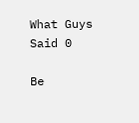What Guys Said 0

Be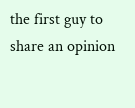the first guy to share an opinion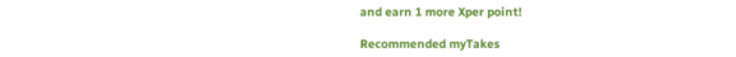and earn 1 more Xper point!

Recommended myTakes